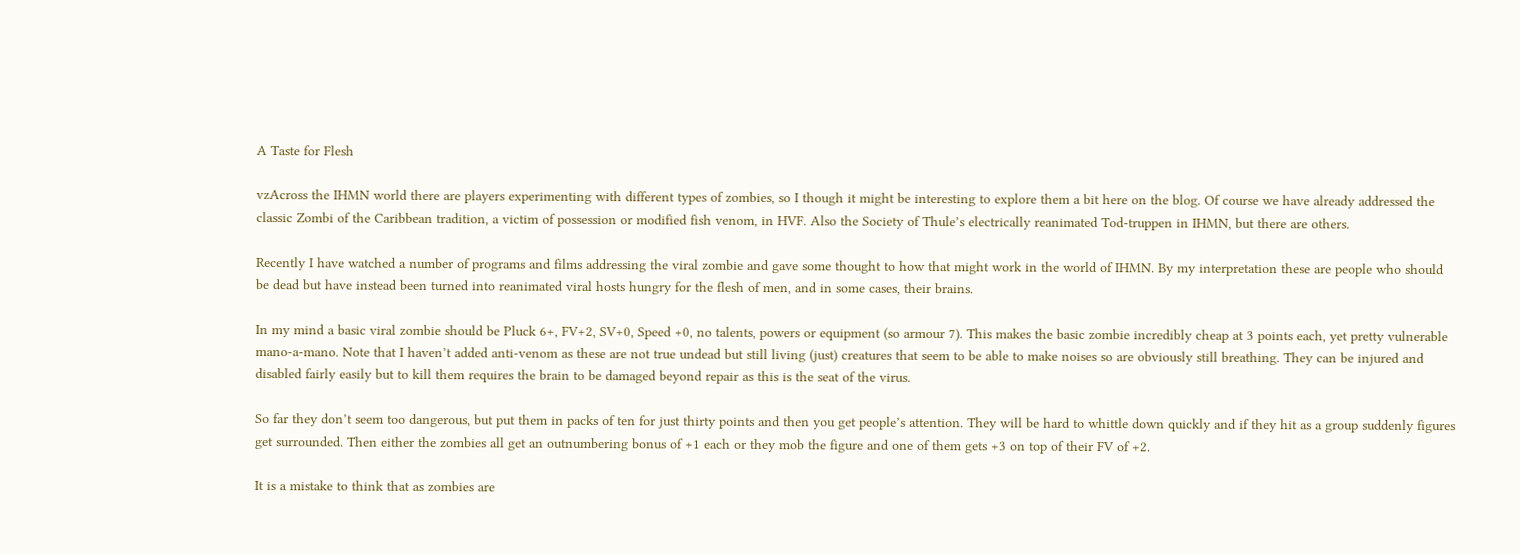A Taste for Flesh

vzAcross the IHMN world there are players experimenting with different types of zombies, so I though it might be interesting to explore them a bit here on the blog. Of course we have already addressed the classic Zombi of the Caribbean tradition, a victim of possession or modified fish venom, in HVF. Also the Society of Thule’s electrically reanimated Tod-truppen in IHMN, but there are others.

Recently I have watched a number of programs and films addressing the viral zombie and gave some thought to how that might work in the world of IHMN. By my interpretation these are people who should be dead but have instead been turned into reanimated viral hosts hungry for the flesh of men, and in some cases, their brains.

In my mind a basic viral zombie should be Pluck 6+, FV+2, SV+0, Speed +0, no talents, powers or equipment (so armour 7). This makes the basic zombie incredibly cheap at 3 points each, yet pretty vulnerable mano-a-mano. Note that I haven’t added anti-venom as these are not true undead but still living (just) creatures that seem to be able to make noises so are obviously still breathing. They can be injured and disabled fairly easily but to kill them requires the brain to be damaged beyond repair as this is the seat of the virus.

So far they don’t seem too dangerous, but put them in packs of ten for just thirty points and then you get people’s attention. They will be hard to whittle down quickly and if they hit as a group suddenly figures get surrounded. Then either the zombies all get an outnumbering bonus of +1 each or they mob the figure and one of them gets +3 on top of their FV of +2.

It is a mistake to think that as zombies are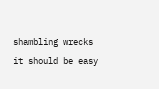shambling wrecks it should be easy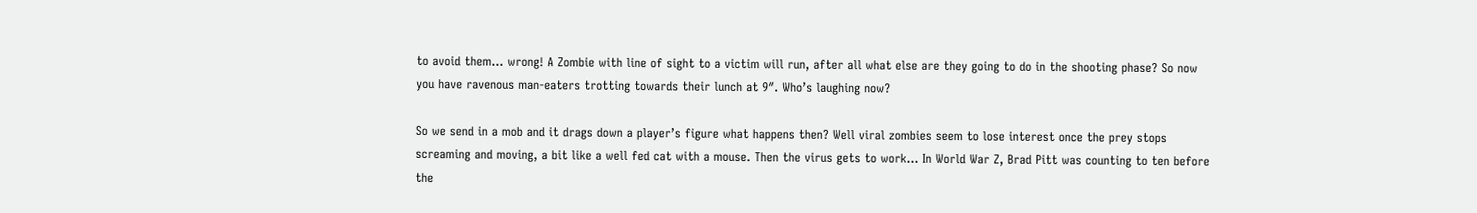to avoid them… wrong! A Zombie with line of sight to a victim will run, after all what else are they going to do in the shooting phase? So now you have ravenous man-eaters trotting towards their lunch at 9″. Who’s laughing now?

So we send in a mob and it drags down a player’s figure what happens then? Well viral zombies seem to lose interest once the prey stops screaming and moving, a bit like a well fed cat with a mouse. Then the virus gets to work… In World War Z, Brad Pitt was counting to ten before the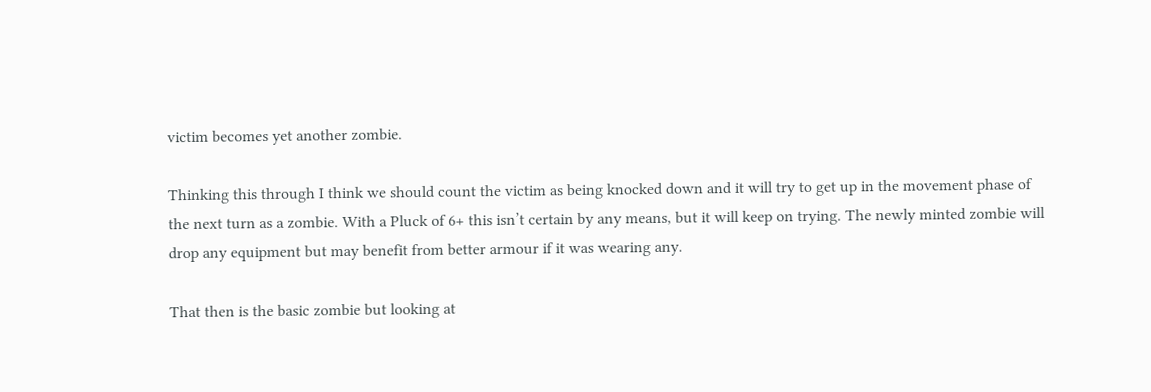victim becomes yet another zombie.

Thinking this through I think we should count the victim as being knocked down and it will try to get up in the movement phase of the next turn as a zombie. With a Pluck of 6+ this isn’t certain by any means, but it will keep on trying. The newly minted zombie will drop any equipment but may benefit from better armour if it was wearing any.

That then is the basic zombie but looking at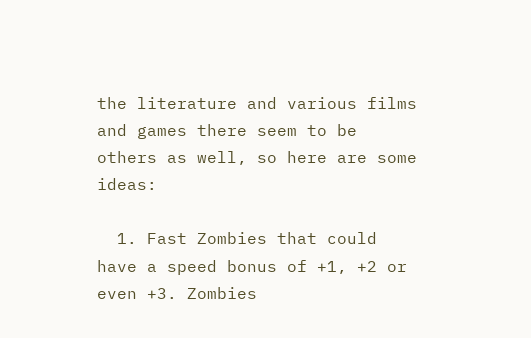the literature and various films and games there seem to be others as well, so here are some ideas:

  1. Fast Zombies that could have a speed bonus of +1, +2 or even +3. Zombies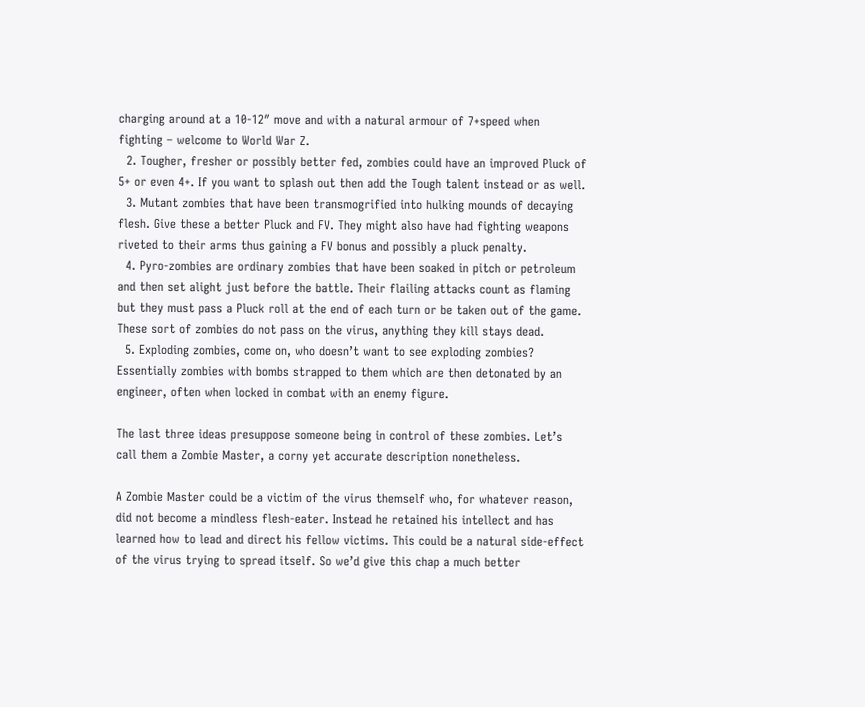charging around at a 10-12″ move and with a natural armour of 7+speed when fighting – welcome to World War Z.
  2. Tougher, fresher or possibly better fed, zombies could have an improved Pluck of 5+ or even 4+. If you want to splash out then add the Tough talent instead or as well.
  3. Mutant zombies that have been transmogrified into hulking mounds of decaying flesh. Give these a better Pluck and FV. They might also have had fighting weapons riveted to their arms thus gaining a FV bonus and possibly a pluck penalty.
  4. Pyro-zombies are ordinary zombies that have been soaked in pitch or petroleum and then set alight just before the battle. Their flailing attacks count as flaming but they must pass a Pluck roll at the end of each turn or be taken out of the game. These sort of zombies do not pass on the virus, anything they kill stays dead.
  5. Exploding zombies, come on, who doesn’t want to see exploding zombies? Essentially zombies with bombs strapped to them which are then detonated by an engineer, often when locked in combat with an enemy figure.

The last three ideas presuppose someone being in control of these zombies. Let’s call them a Zombie Master, a corny yet accurate description nonetheless.

A Zombie Master could be a victim of the virus themself who, for whatever reason, did not become a mindless flesh-eater. Instead he retained his intellect and has learned how to lead and direct his fellow victims. This could be a natural side-effect of the virus trying to spread itself. So we’d give this chap a much better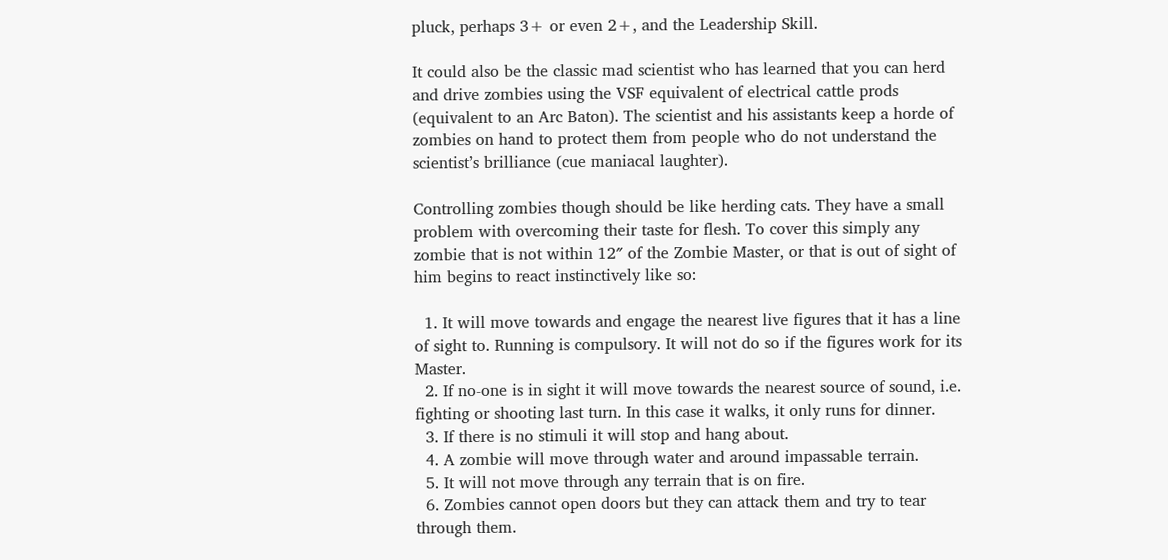pluck, perhaps 3+ or even 2+, and the Leadership Skill.

It could also be the classic mad scientist who has learned that you can herd and drive zombies using the VSF equivalent of electrical cattle prods (equivalent to an Arc Baton). The scientist and his assistants keep a horde of zombies on hand to protect them from people who do not understand the scientist’s brilliance (cue maniacal laughter).

Controlling zombies though should be like herding cats. They have a small problem with overcoming their taste for flesh. To cover this simply any zombie that is not within 12″ of the Zombie Master, or that is out of sight of him begins to react instinctively like so:

  1. It will move towards and engage the nearest live figures that it has a line of sight to. Running is compulsory. It will not do so if the figures work for its Master.
  2. If no-one is in sight it will move towards the nearest source of sound, i.e. fighting or shooting last turn. In this case it walks, it only runs for dinner.
  3. If there is no stimuli it will stop and hang about.
  4. A zombie will move through water and around impassable terrain.
  5. It will not move through any terrain that is on fire.
  6. Zombies cannot open doors but they can attack them and try to tear through them.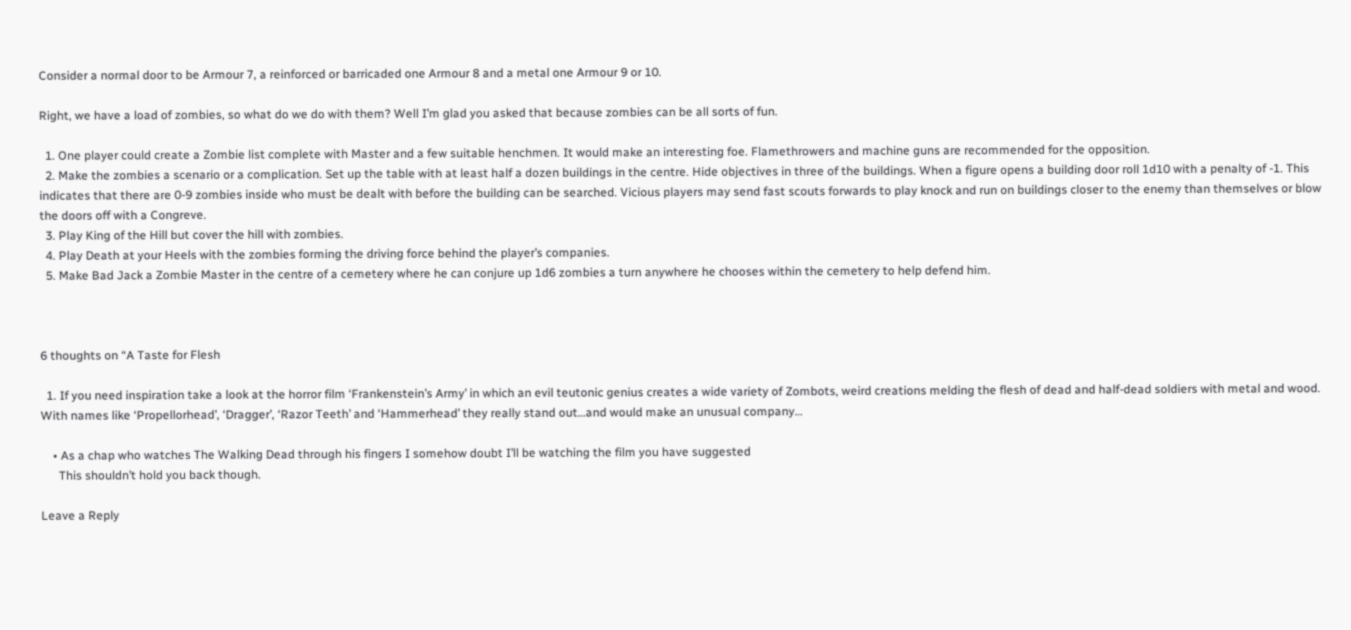Consider a normal door to be Armour 7, a reinforced or barricaded one Armour 8 and a metal one Armour 9 or 10.

Right, we have a load of zombies, so what do we do with them? Well I’m glad you asked that because zombies can be all sorts of fun.

  1. One player could create a Zombie list complete with Master and a few suitable henchmen. It would make an interesting foe. Flamethrowers and machine guns are recommended for the opposition.
  2. Make the zombies a scenario or a complication. Set up the table with at least half a dozen buildings in the centre. Hide objectives in three of the buildings. When a figure opens a building door roll 1d10 with a penalty of -1. This indicates that there are 0-9 zombies inside who must be dealt with before the building can be searched. Vicious players may send fast scouts forwards to play knock and run on buildings closer to the enemy than themselves or blow the doors off with a Congreve.
  3. Play King of the Hill but cover the hill with zombies.
  4. Play Death at your Heels with the zombies forming the driving force behind the player’s companies.
  5. Make Bad Jack a Zombie Master in the centre of a cemetery where he can conjure up 1d6 zombies a turn anywhere he chooses within the cemetery to help defend him.



6 thoughts on “A Taste for Flesh

  1. If you need inspiration take a look at the horror film ‘Frankenstein’s Army’ in which an evil teutonic genius creates a wide variety of Zombots, weird creations melding the flesh of dead and half-dead soldiers with metal and wood. With names like ‘Propellorhead’, ‘Dragger’, ‘Razor Teeth’ and ‘Hammerhead’ they really stand out…and would make an unusual company…

    • As a chap who watches The Walking Dead through his fingers I somehow doubt I’ll be watching the film you have suggested
      This shouldn’t hold you back though.

Leave a Reply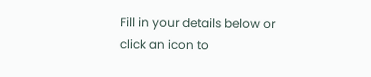Fill in your details below or click an icon to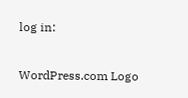log in:

WordPress.com Logo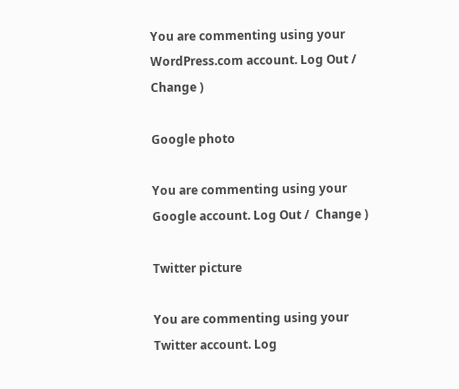You are commenting using your WordPress.com account. Log Out /  Change )

Google photo

You are commenting using your Google account. Log Out /  Change )

Twitter picture

You are commenting using your Twitter account. Log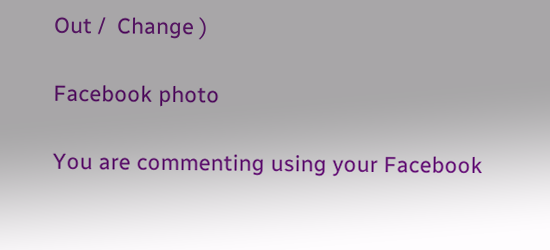Out /  Change )

Facebook photo

You are commenting using your Facebook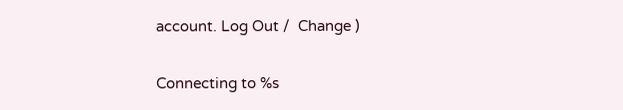account. Log Out /  Change )

Connecting to %s